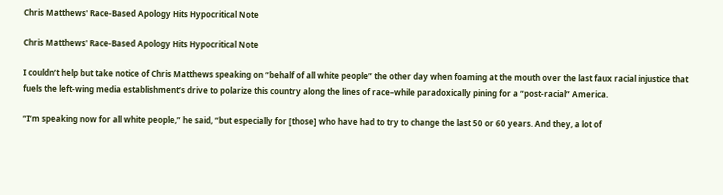Chris Matthews' Race-Based Apology Hits Hypocritical Note

Chris Matthews' Race-Based Apology Hits Hypocritical Note

I couldn’t help but take notice of Chris Matthews speaking on “behalf of all white people” the other day when foaming at the mouth over the last faux racial injustice that fuels the left-wing media establishment’s drive to polarize this country along the lines of race–while paradoxically pining for a “post-racial” America.

“I’m speaking now for all white people,” he said, “but especially for [those] who have had to try to change the last 50 or 60 years. And they, a lot of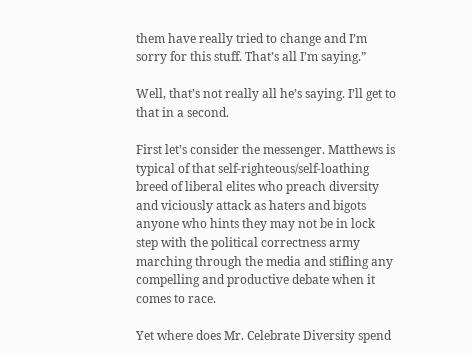them have really tried to change and I’m sorry for this stuff. That’s all I’m saying.”

Well, that’s not really all he’s saying. I’ll get to that in a second.

First let’s consider the messenger. Matthews is typical of that self-righteous/self-loathing breed of liberal elites who preach diversity and viciously attack as haters and bigots anyone who hints they may not be in lock step with the political correctness army marching through the media and stifling any compelling and productive debate when it comes to race.

Yet where does Mr. Celebrate Diversity spend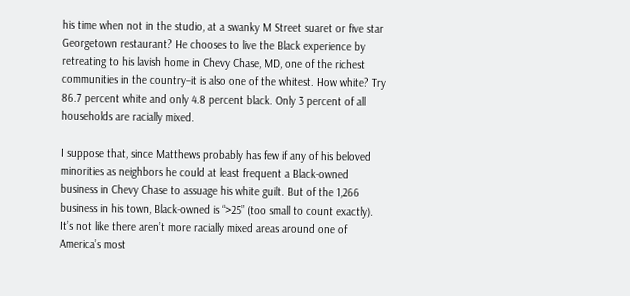his time when not in the studio, at a swanky M Street suaret or five star Georgetown restaurant? He chooses to live the Black experience by retreating to his lavish home in Chevy Chase, MD, one of the richest communities in the country–it is also one of the whitest. How white? Try 86.7 percent white and only 4.8 percent black. Only 3 percent of all households are racially mixed.

I suppose that, since Matthews probably has few if any of his beloved minorities as neighbors he could at least frequent a Black-owned business in Chevy Chase to assuage his white guilt. But of the 1,266 business in his town, Black-owned is “>25” (too small to count exactly). It’s not like there aren’t more racially mixed areas around one of America’s most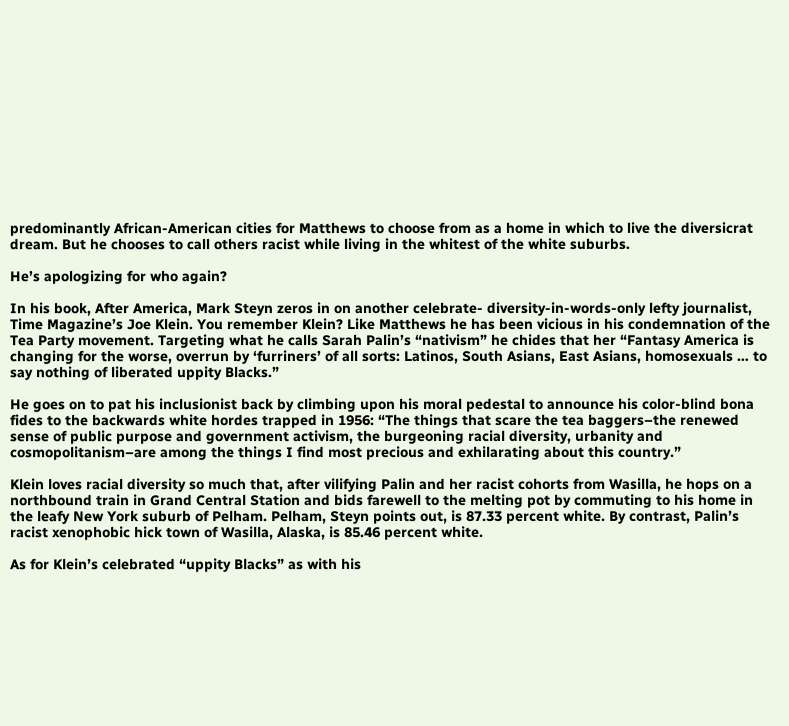predominantly African-American cities for Matthews to choose from as a home in which to live the diversicrat dream. But he chooses to call others racist while living in the whitest of the white suburbs.

He’s apologizing for who again?

In his book, After America, Mark Steyn zeros in on another celebrate- diversity-in-words-only lefty journalist, Time Magazine’s Joe Klein. You remember Klein? Like Matthews he has been vicious in his condemnation of the Tea Party movement. Targeting what he calls Sarah Palin’s “nativism” he chides that her “Fantasy America is changing for the worse, overrun by ‘furriners’ of all sorts: Latinos, South Asians, East Asians, homosexuals … to say nothing of liberated uppity Blacks.”

He goes on to pat his inclusionist back by climbing upon his moral pedestal to announce his color-blind bona fides to the backwards white hordes trapped in 1956: “The things that scare the tea baggers–the renewed sense of public purpose and government activism, the burgeoning racial diversity, urbanity and cosmopolitanism–are among the things I find most precious and exhilarating about this country.”

Klein loves racial diversity so much that, after vilifying Palin and her racist cohorts from Wasilla, he hops on a northbound train in Grand Central Station and bids farewell to the melting pot by commuting to his home in the leafy New York suburb of Pelham. Pelham, Steyn points out, is 87.33 percent white. By contrast, Palin’s racist xenophobic hick town of Wasilla, Alaska, is 85.46 percent white.

As for Klein’s celebrated “uppity Blacks” as with his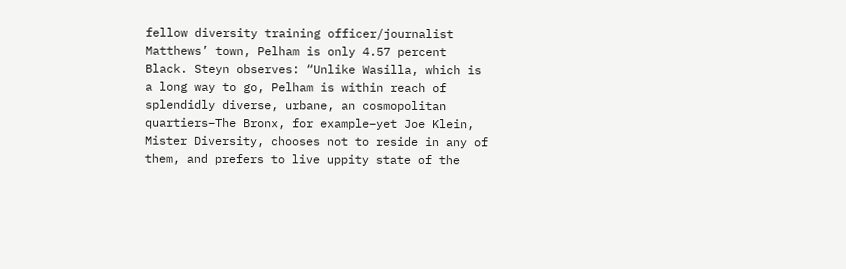fellow diversity training officer/journalist Matthews’ town, Pelham is only 4.57 percent Black. Steyn observes: “Unlike Wasilla, which is a long way to go, Pelham is within reach of splendidly diverse, urbane, an cosmopolitan quartiers–The Bronx, for example–yet Joe Klein, Mister Diversity, chooses not to reside in any of them, and prefers to live uppity state of the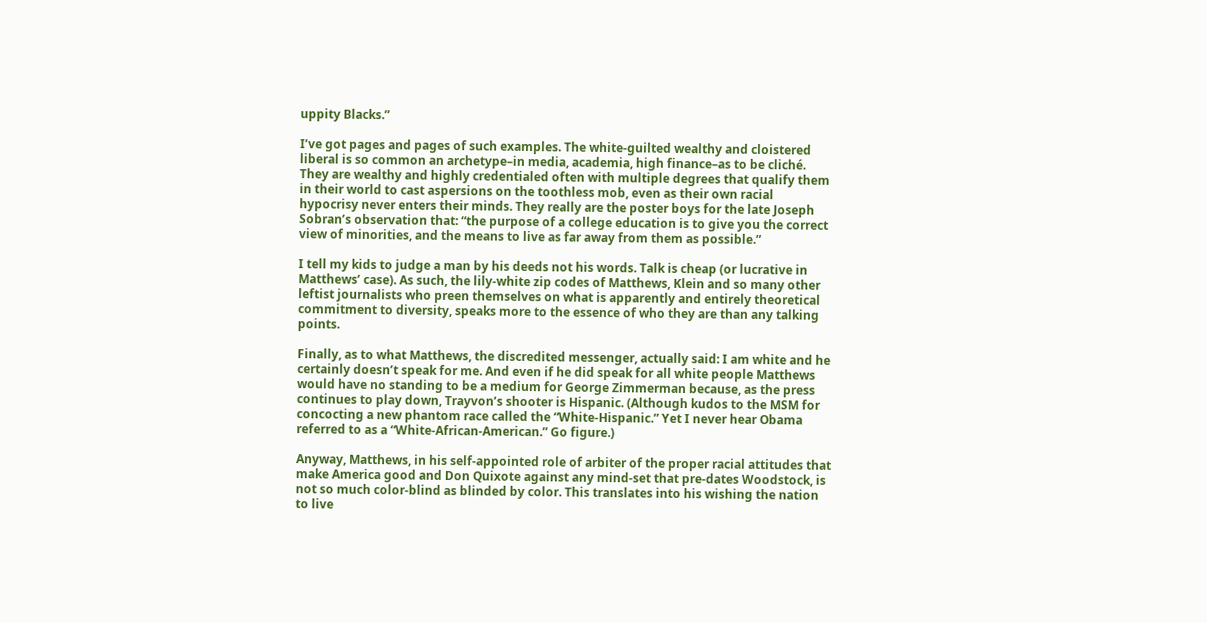uppity Blacks.”

I’ve got pages and pages of such examples. The white-guilted wealthy and cloistered liberal is so common an archetype–in media, academia, high finance–as to be cliché. They are wealthy and highly credentialed often with multiple degrees that qualify them in their world to cast aspersions on the toothless mob, even as their own racial hypocrisy never enters their minds. They really are the poster boys for the late Joseph Sobran’s observation that: “the purpose of a college education is to give you the correct view of minorities, and the means to live as far away from them as possible.”

I tell my kids to judge a man by his deeds not his words. Talk is cheap (or lucrative in Matthews’ case). As such, the lily-white zip codes of Matthews, Klein and so many other leftist journalists who preen themselves on what is apparently and entirely theoretical commitment to diversity, speaks more to the essence of who they are than any talking points.

Finally, as to what Matthews, the discredited messenger, actually said: I am white and he certainly doesn’t speak for me. And even if he did speak for all white people Matthews would have no standing to be a medium for George Zimmerman because, as the press continues to play down, Trayvon’s shooter is Hispanic. (Although kudos to the MSM for concocting a new phantom race called the “White-Hispanic.” Yet I never hear Obama referred to as a “White-African-American.” Go figure.)

Anyway, Matthews, in his self-appointed role of arbiter of the proper racial attitudes that make America good and Don Quixote against any mind-set that pre-dates Woodstock, is not so much color-blind as blinded by color. This translates into his wishing the nation to live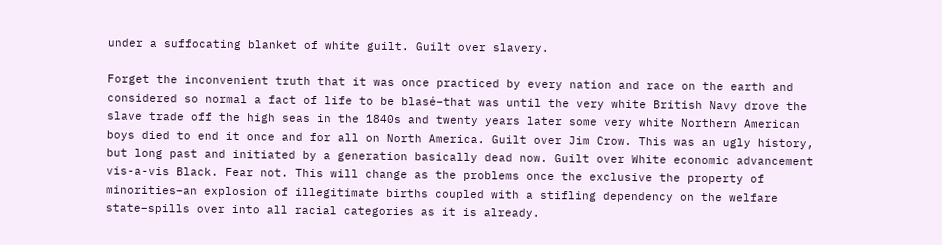under a suffocating blanket of white guilt. Guilt over slavery.

Forget the inconvenient truth that it was once practiced by every nation and race on the earth and considered so normal a fact of life to be blasé–that was until the very white British Navy drove the slave trade off the high seas in the 1840s and twenty years later some very white Northern American boys died to end it once and for all on North America. Guilt over Jim Crow. This was an ugly history, but long past and initiated by a generation basically dead now. Guilt over White economic advancement vis-a-vis Black. Fear not. This will change as the problems once the exclusive the property of minorities–an explosion of illegitimate births coupled with a stifling dependency on the welfare state–spills over into all racial categories as it is already.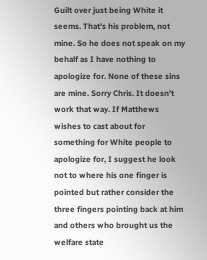Guilt over just being White it seems. That’s his problem, not mine. So he does not speak on my behalf as I have nothing to apologize for. None of these sins are mine. Sorry Chris. It doesn’t work that way. If Matthews wishes to cast about for something for White people to apologize for, I suggest he look not to where his one finger is pointed but rather consider the three fingers pointing back at him and others who brought us the welfare state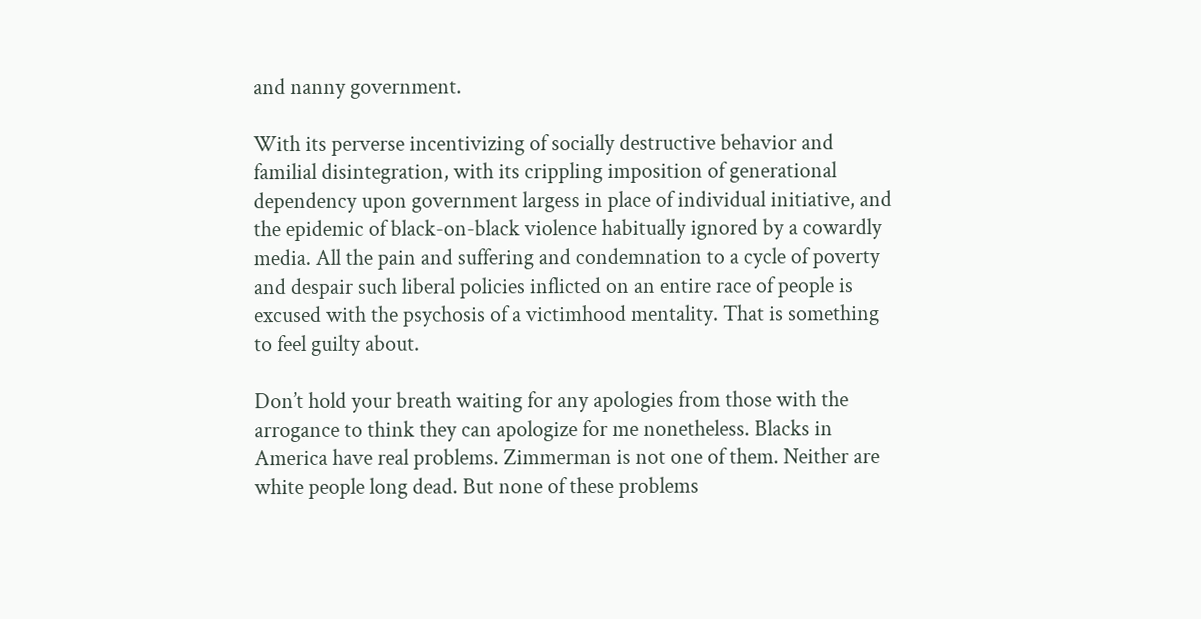and nanny government.

With its perverse incentivizing of socially destructive behavior and familial disintegration, with its crippling imposition of generational dependency upon government largess in place of individual initiative, and the epidemic of black-on-black violence habitually ignored by a cowardly media. All the pain and suffering and condemnation to a cycle of poverty and despair such liberal policies inflicted on an entire race of people is excused with the psychosis of a victimhood mentality. That is something to feel guilty about.

Don’t hold your breath waiting for any apologies from those with the arrogance to think they can apologize for me nonetheless. Blacks in America have real problems. Zimmerman is not one of them. Neither are white people long dead. But none of these problems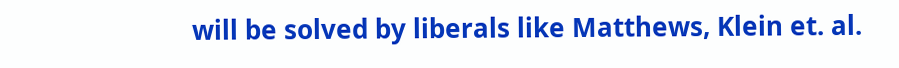will be solved by liberals like Matthews, Klein et. al.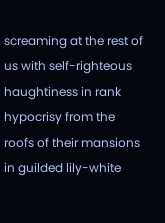screaming at the rest of us with self-righteous haughtiness in rank hypocrisy from the roofs of their mansions in guilded lily-white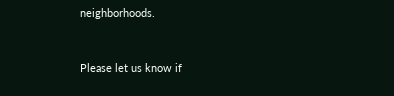neighborhoods.


Please let us know if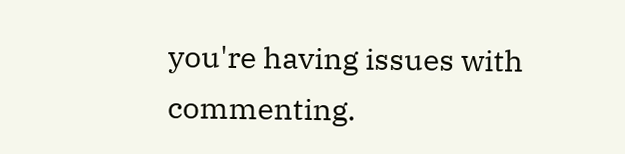you're having issues with commenting.